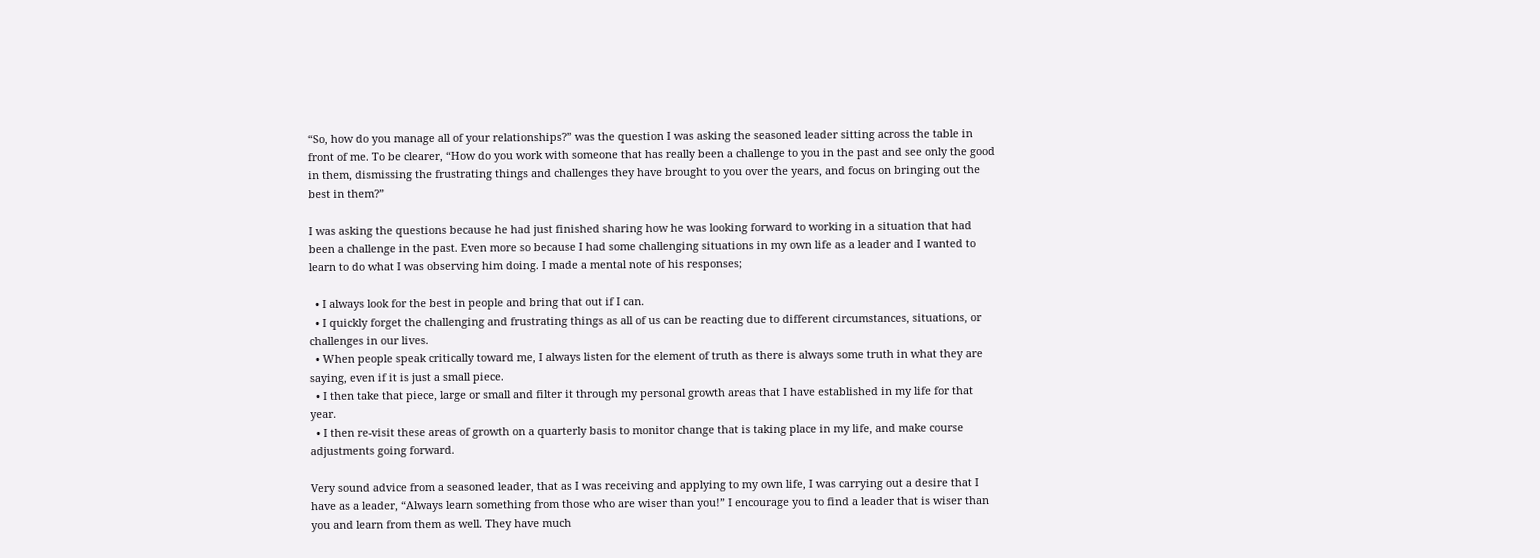“So, how do you manage all of your relationships?” was the question I was asking the seasoned leader sitting across the table in front of me. To be clearer, “How do you work with someone that has really been a challenge to you in the past and see only the good in them, dismissing the frustrating things and challenges they have brought to you over the years, and focus on bringing out the best in them?”

I was asking the questions because he had just finished sharing how he was looking forward to working in a situation that had been a challenge in the past. Even more so because I had some challenging situations in my own life as a leader and I wanted to learn to do what I was observing him doing. I made a mental note of his responses;

  • I always look for the best in people and bring that out if I can.
  • I quickly forget the challenging and frustrating things as all of us can be reacting due to different circumstances, situations, or challenges in our lives.
  • When people speak critically toward me, I always listen for the element of truth as there is always some truth in what they are saying, even if it is just a small piece.
  • I then take that piece, large or small and filter it through my personal growth areas that I have established in my life for that year.
  • I then re-visit these areas of growth on a quarterly basis to monitor change that is taking place in my life, and make course adjustments going forward.

Very sound advice from a seasoned leader, that as I was receiving and applying to my own life, I was carrying out a desire that I have as a leader, “Always learn something from those who are wiser than you!” I encourage you to find a leader that is wiser than you and learn from them as well. They have much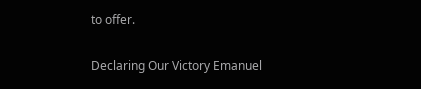to offer.

Declaring Our Victory Emanuel